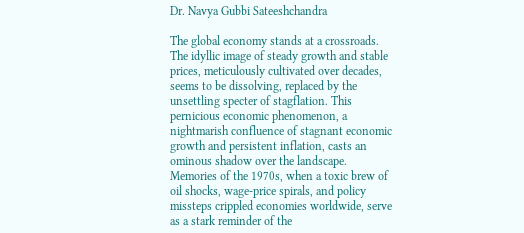Dr. Navya Gubbi Sateeshchandra

The global economy stands at a crossroads. The idyllic image of steady growth and stable prices, meticulously cultivated over decades, seems to be dissolving, replaced by the unsettling specter of stagflation. This pernicious economic phenomenon, a nightmarish confluence of stagnant economic growth and persistent inflation, casts an ominous shadow over the landscape. Memories of the 1970s, when a toxic brew of oil shocks, wage-price spirals, and policy missteps crippled economies worldwide, serve as a stark reminder of the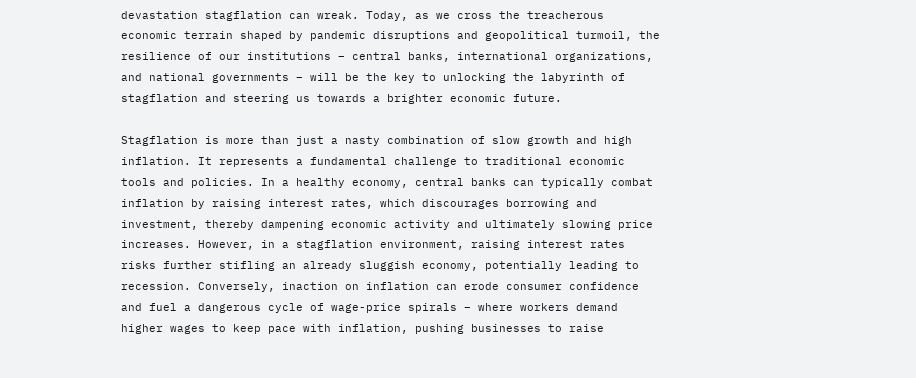devastation stagflation can wreak. Today, as we cross the treacherous economic terrain shaped by pandemic disruptions and geopolitical turmoil, the resilience of our institutions – central banks, international organizations, and national governments – will be the key to unlocking the labyrinth of stagflation and steering us towards a brighter economic future.

Stagflation is more than just a nasty combination of slow growth and high inflation. It represents a fundamental challenge to traditional economic tools and policies. In a healthy economy, central banks can typically combat inflation by raising interest rates, which discourages borrowing and investment, thereby dampening economic activity and ultimately slowing price increases. However, in a stagflation environment, raising interest rates risks further stifling an already sluggish economy, potentially leading to recession. Conversely, inaction on inflation can erode consumer confidence and fuel a dangerous cycle of wage-price spirals – where workers demand higher wages to keep pace with inflation, pushing businesses to raise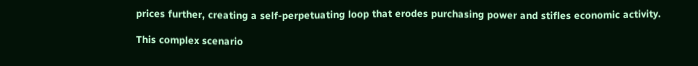prices further, creating a self-perpetuating loop that erodes purchasing power and stifles economic activity.

This complex scenario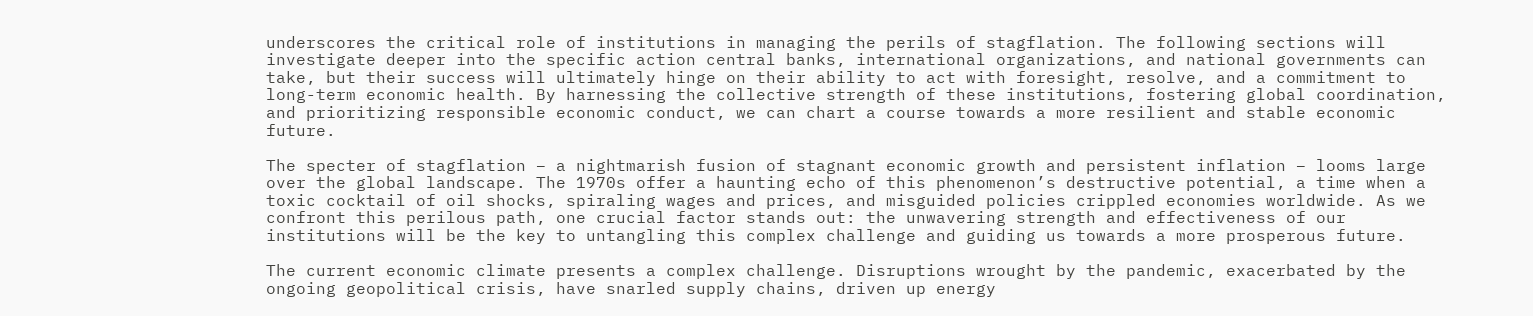underscores the critical role of institutions in managing the perils of stagflation. The following sections will investigate deeper into the specific action central banks, international organizations, and national governments can take, but their success will ultimately hinge on their ability to act with foresight, resolve, and a commitment to long-term economic health. By harnessing the collective strength of these institutions, fostering global coordination, and prioritizing responsible economic conduct, we can chart a course towards a more resilient and stable economic future.

The specter of stagflation – a nightmarish fusion of stagnant economic growth and persistent inflation – looms large over the global landscape. The 1970s offer a haunting echo of this phenomenon’s destructive potential, a time when a toxic cocktail of oil shocks, spiraling wages and prices, and misguided policies crippled economies worldwide. As we confront this perilous path, one crucial factor stands out: the unwavering strength and effectiveness of our institutions will be the key to untangling this complex challenge and guiding us towards a more prosperous future.

The current economic climate presents a complex challenge. Disruptions wrought by the pandemic, exacerbated by the ongoing geopolitical crisis, have snarled supply chains, driven up energy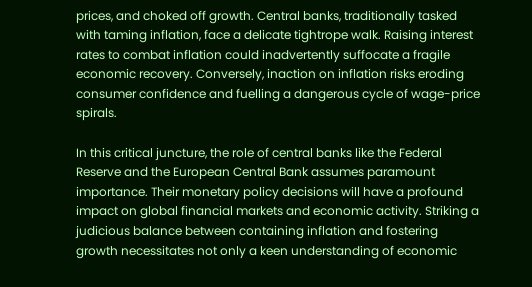prices, and choked off growth. Central banks, traditionally tasked with taming inflation, face a delicate tightrope walk. Raising interest rates to combat inflation could inadvertently suffocate a fragile economic recovery. Conversely, inaction on inflation risks eroding consumer confidence and fuelling a dangerous cycle of wage-price spirals.

In this critical juncture, the role of central banks like the Federal Reserve and the European Central Bank assumes paramount importance. Their monetary policy decisions will have a profound impact on global financial markets and economic activity. Striking a judicious balance between containing inflation and fostering growth necessitates not only a keen understanding of economic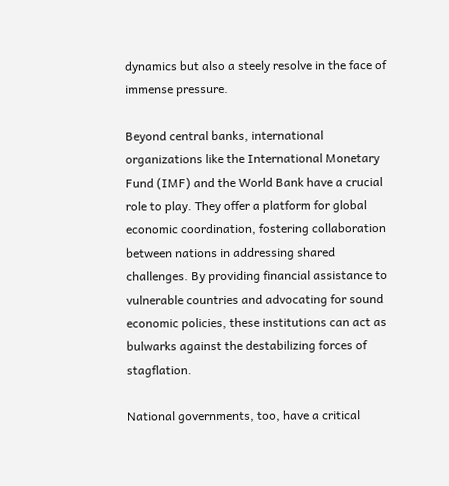dynamics but also a steely resolve in the face of immense pressure.

Beyond central banks, international organizations like the International Monetary Fund (IMF) and the World Bank have a crucial role to play. They offer a platform for global economic coordination, fostering collaboration between nations in addressing shared challenges. By providing financial assistance to vulnerable countries and advocating for sound economic policies, these institutions can act as bulwarks against the destabilizing forces of stagflation.

National governments, too, have a critical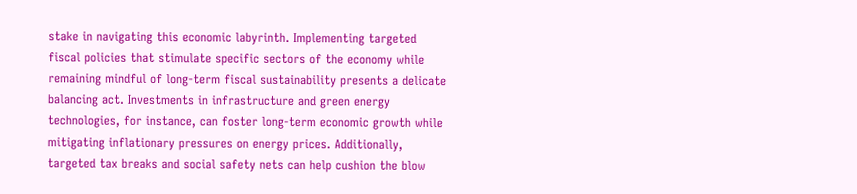stake in navigating this economic labyrinth. Implementing targeted fiscal policies that stimulate specific sectors of the economy while remaining mindful of long-term fiscal sustainability presents a delicate balancing act. Investments in infrastructure and green energy technologies, for instance, can foster long-term economic growth while mitigating inflationary pressures on energy prices. Additionally, targeted tax breaks and social safety nets can help cushion the blow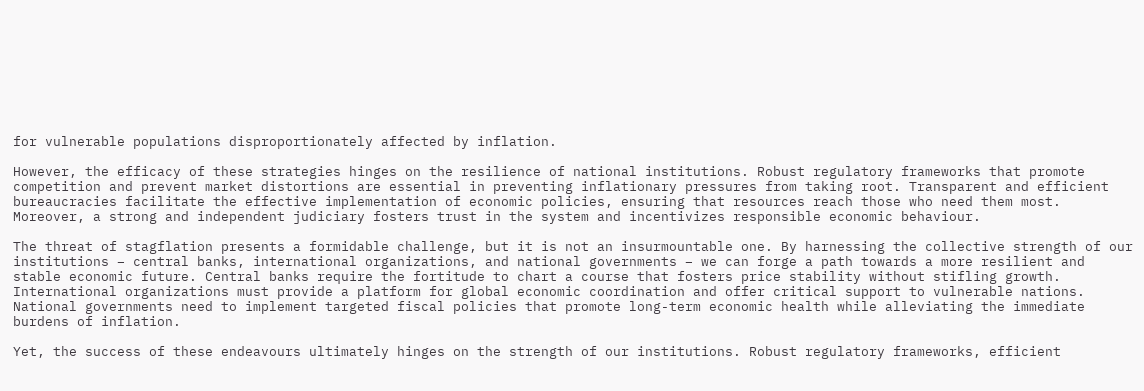for vulnerable populations disproportionately affected by inflation.

However, the efficacy of these strategies hinges on the resilience of national institutions. Robust regulatory frameworks that promote competition and prevent market distortions are essential in preventing inflationary pressures from taking root. Transparent and efficient bureaucracies facilitate the effective implementation of economic policies, ensuring that resources reach those who need them most. Moreover, a strong and independent judiciary fosters trust in the system and incentivizes responsible economic behaviour.

The threat of stagflation presents a formidable challenge, but it is not an insurmountable one. By harnessing the collective strength of our institutions – central banks, international organizations, and national governments – we can forge a path towards a more resilient and stable economic future. Central banks require the fortitude to chart a course that fosters price stability without stifling growth. International organizations must provide a platform for global economic coordination and offer critical support to vulnerable nations. National governments need to implement targeted fiscal policies that promote long-term economic health while alleviating the immediate burdens of inflation.

Yet, the success of these endeavours ultimately hinges on the strength of our institutions. Robust regulatory frameworks, efficient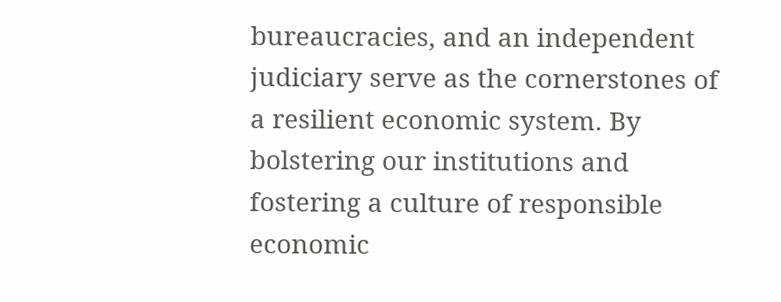bureaucracies, and an independent judiciary serve as the cornerstones of a resilient economic system. By bolstering our institutions and fostering a culture of responsible economic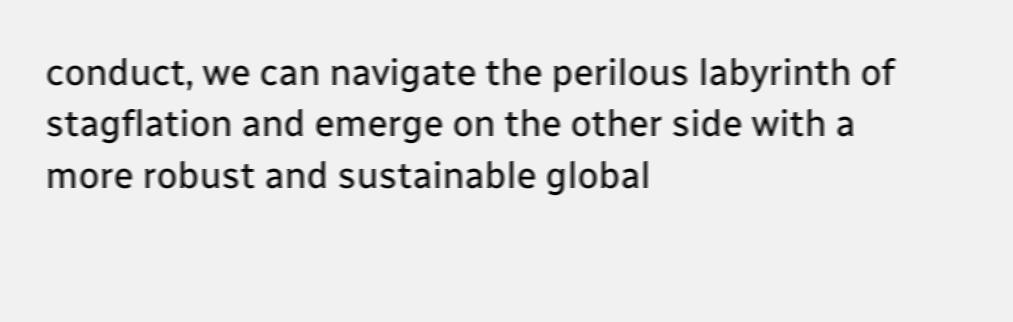conduct, we can navigate the perilous labyrinth of stagflation and emerge on the other side with a more robust and sustainable global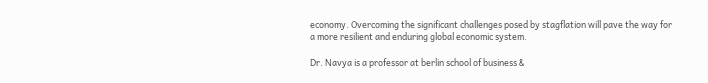economy. Overcoming the significant challenges posed by stagflation will pave the way for a more resilient and enduring global economic system.

Dr. Navya is a professor at berlin school of business &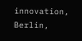innovation, Berlin,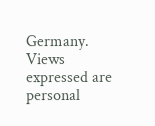Germany. Views expressed are personal